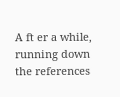A ft er a while, running down the references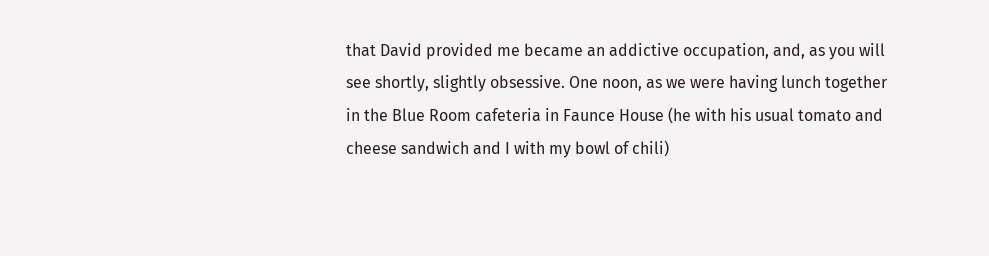that David provided me became an addictive occupation, and, as you will see shortly, slightly obsessive. One noon, as we were having lunch together in the Blue Room cafeteria in Faunce House (he with his usual tomato and cheese sandwich and I with my bowl of chili)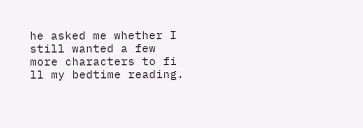he asked me whether I still wanted a few more characters to fi ll my bedtime reading.